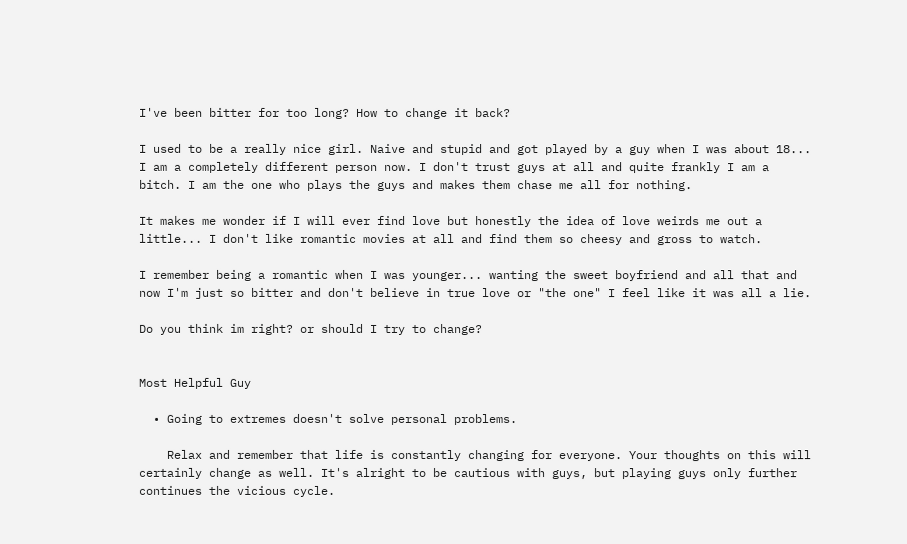I've been bitter for too long? How to change it back?

I used to be a really nice girl. Naive and stupid and got played by a guy when I was about 18... I am a completely different person now. I don't trust guys at all and quite frankly I am a bitch. I am the one who plays the guys and makes them chase me all for nothing.

It makes me wonder if I will ever find love but honestly the idea of love weirds me out a little... I don't like romantic movies at all and find them so cheesy and gross to watch.

I remember being a romantic when I was younger... wanting the sweet boyfriend and all that and now I'm just so bitter and don't believe in true love or "the one" I feel like it was all a lie.

Do you think im right? or should I try to change?


Most Helpful Guy

  • Going to extremes doesn't solve personal problems.

    Relax and remember that life is constantly changing for everyone. Your thoughts on this will certainly change as well. It's alright to be cautious with guys, but playing guys only further continues the vicious cycle.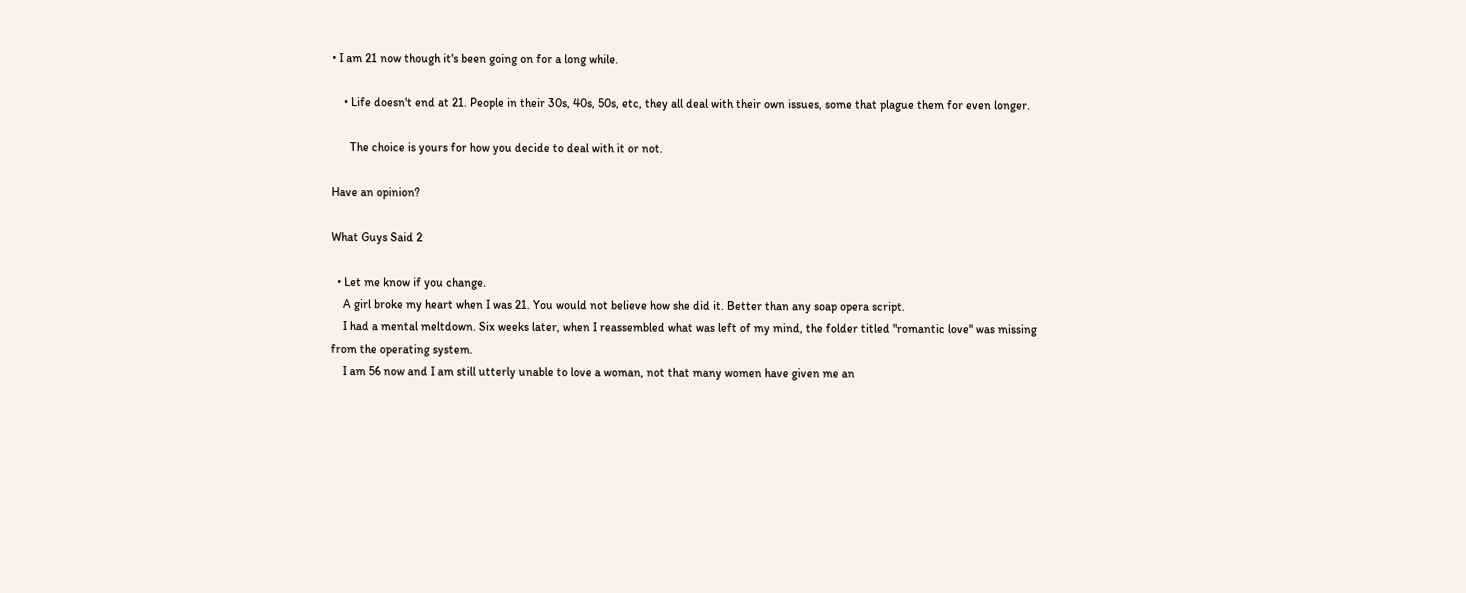• I am 21 now though it's been going on for a long while.

    • Life doesn't end at 21. People in their 30s, 40s, 50s, etc, they all deal with their own issues, some that plague them for even longer.

      The choice is yours for how you decide to deal with it or not.

Have an opinion?

What Guys Said 2

  • Let me know if you change.
    A girl broke my heart when I was 21. You would not believe how she did it. Better than any soap opera script.
    I had a mental meltdown. Six weeks later, when I reassembled what was left of my mind, the folder titled "romantic love" was missing from the operating system.
    I am 56 now and I am still utterly unable to love a woman, not that many women have given me an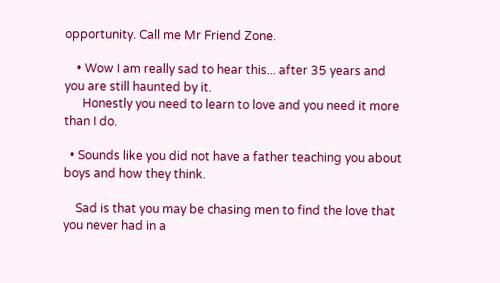opportunity. Call me Mr Friend Zone.

    • Wow I am really sad to hear this... after 35 years and you are still haunted by it.
      Honestly you need to learn to love and you need it more than I do.

  • Sounds like you did not have a father teaching you about boys and how they think.

    Sad is that you may be chasing men to find the love that you never had in a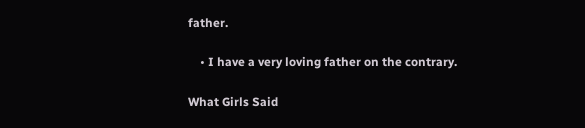father.

    • I have a very loving father on the contrary.

What Girls Said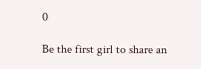0

Be the first girl to share an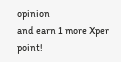opinion
and earn 1 more Xper point!